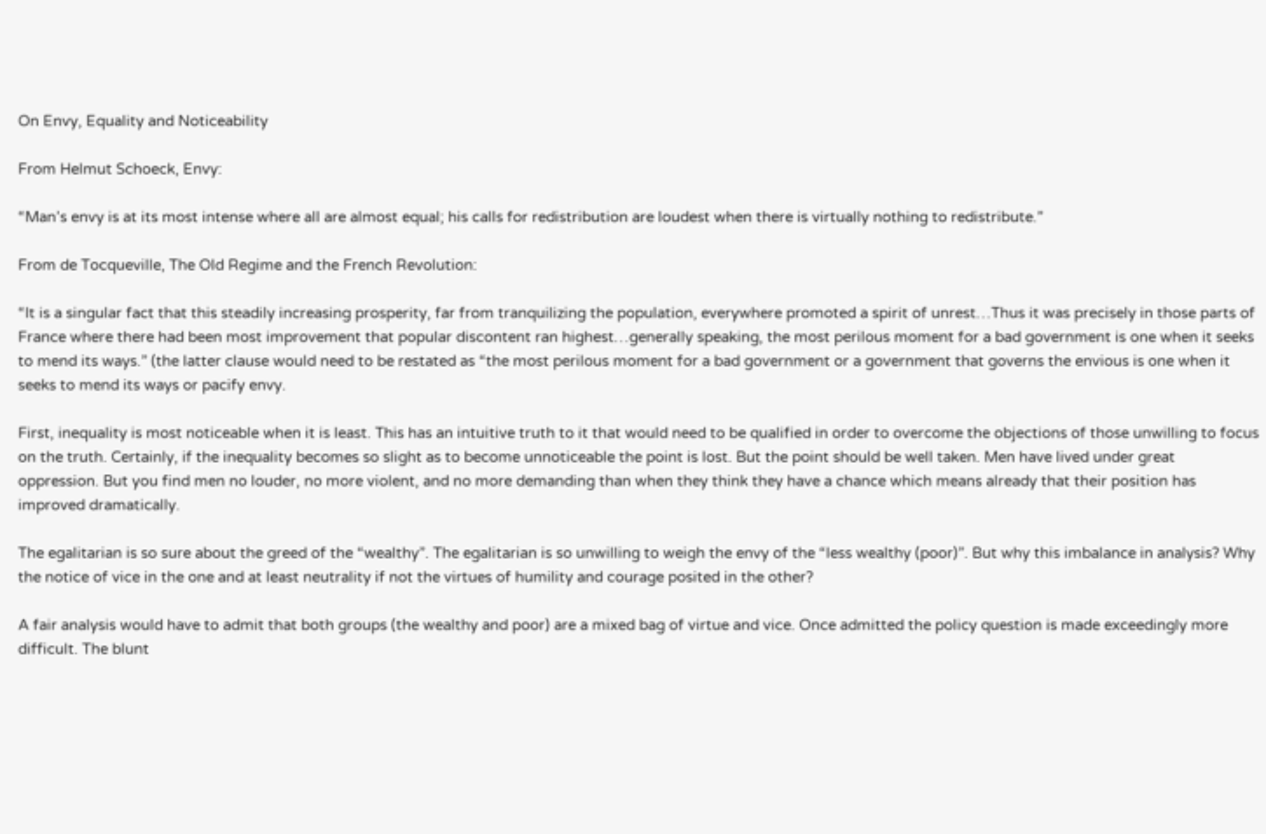On Envy, Equality and Noticeability

From Helmut Schoeck, Envy:

“Man’s envy is at its most intense where all are almost equal; his calls for redistribution are loudest when there is virtually nothing to redistribute.”

From de Tocqueville, The Old Regime and the French Revolution:

“It is a singular fact that this steadily increasing prosperity, far from tranquilizing the population, everywhere promoted a spirit of unrest…Thus it was precisely in those parts of France where there had been most improvement that popular discontent ran highest…generally speaking, the most perilous moment for a bad government is one when it seeks to mend its ways.” (the latter clause would need to be restated as “the most perilous moment for a bad government or a government that governs the envious is one when it seeks to mend its ways or pacify envy.

First, inequality is most noticeable when it is least. This has an intuitive truth to it that would need to be qualified in order to overcome the objections of those unwilling to focus on the truth. Certainly, if the inequality becomes so slight as to become unnoticeable the point is lost. But the point should be well taken. Men have lived under great oppression. But you find men no louder, no more violent, and no more demanding than when they think they have a chance which means already that their position has improved dramatically.

The egalitarian is so sure about the greed of the “wealthy”. The egalitarian is so unwilling to weigh the envy of the “less wealthy (poor)”. But why this imbalance in analysis? Why the notice of vice in the one and at least neutrality if not the virtues of humility and courage posited in the other?

A fair analysis would have to admit that both groups (the wealthy and poor) are a mixed bag of virtue and vice. Once admitted the policy question is made exceedingly more difficult. The blunt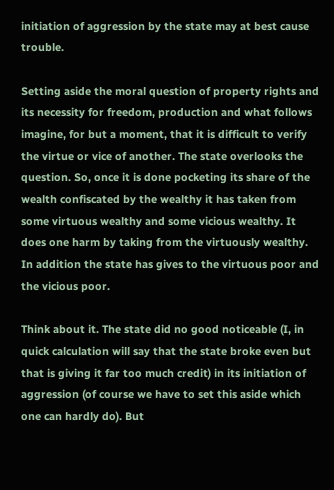initiation of aggression by the state may at best cause trouble.

Setting aside the moral question of property rights and its necessity for freedom, production and what follows imagine, for but a moment, that it is difficult to verify the virtue or vice of another. The state overlooks the question. So, once it is done pocketing its share of the wealth confiscated by the wealthy it has taken from some virtuous wealthy and some vicious wealthy. It does one harm by taking from the virtuously wealthy. In addition the state has gives to the virtuous poor and the vicious poor.

Think about it. The state did no good noticeable (I, in quick calculation will say that the state broke even but that is giving it far too much credit) in its initiation of aggression (of course we have to set this aside which one can hardly do). But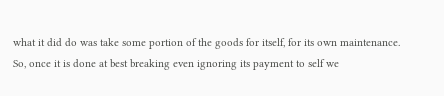what it did do was take some portion of the goods for itself, for its own maintenance. So, once it is done at best breaking even ignoring its payment to self we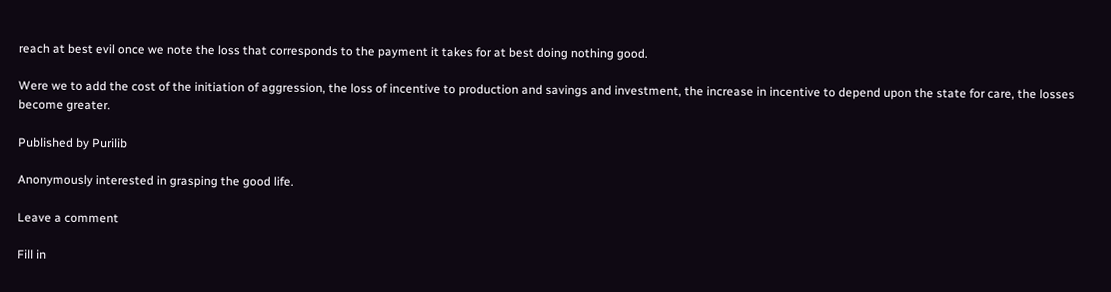reach at best evil once we note the loss that corresponds to the payment it takes for at best doing nothing good.

Were we to add the cost of the initiation of aggression, the loss of incentive to production and savings and investment, the increase in incentive to depend upon the state for care, the losses become greater.

Published by Purilib

Anonymously interested in grasping the good life.

Leave a comment

Fill in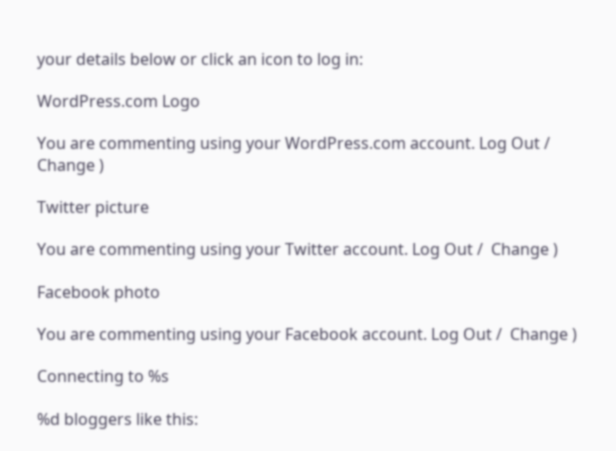your details below or click an icon to log in:

WordPress.com Logo

You are commenting using your WordPress.com account. Log Out /  Change )

Twitter picture

You are commenting using your Twitter account. Log Out /  Change )

Facebook photo

You are commenting using your Facebook account. Log Out /  Change )

Connecting to %s

%d bloggers like this: